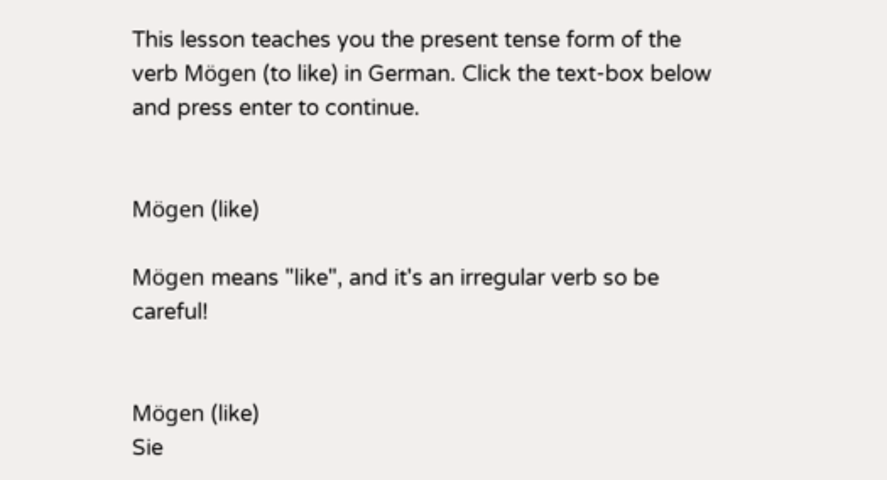This lesson teaches you the present tense form of the verb Mögen (to like) in German. Click the text-box below and press enter to continue.


Mögen (like)

Mögen means "like", and it's an irregular verb so be careful!


Mögen (like)
Sie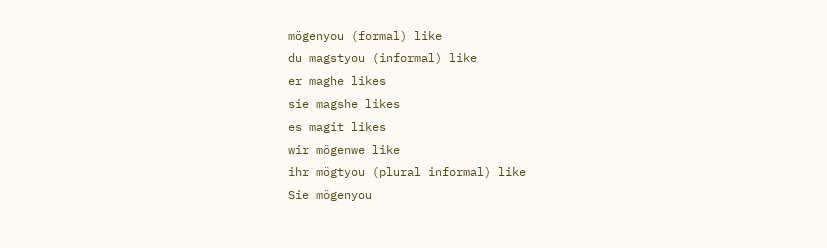mögenyou (formal) like
du magstyou (informal) like
er maghe likes
sie magshe likes
es magit likes
wir mögenwe like
ihr mögtyou (plural informal) like
Sie mögenyou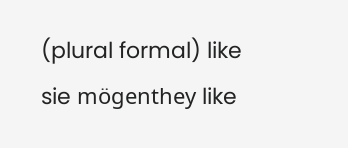(plural formal) like
sie mögenthey like